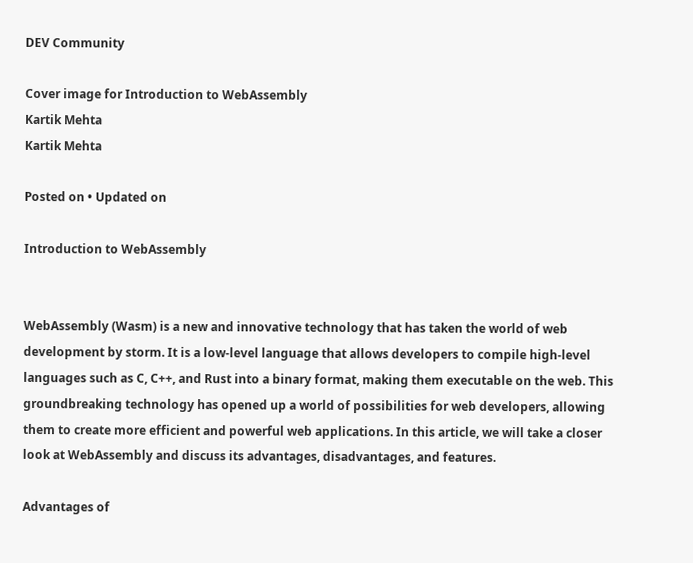DEV Community

Cover image for Introduction to WebAssembly
Kartik Mehta
Kartik Mehta

Posted on • Updated on

Introduction to WebAssembly


WebAssembly (Wasm) is a new and innovative technology that has taken the world of web development by storm. It is a low-level language that allows developers to compile high-level languages such as C, C++, and Rust into a binary format, making them executable on the web. This groundbreaking technology has opened up a world of possibilities for web developers, allowing them to create more efficient and powerful web applications. In this article, we will take a closer look at WebAssembly and discuss its advantages, disadvantages, and features.

Advantages of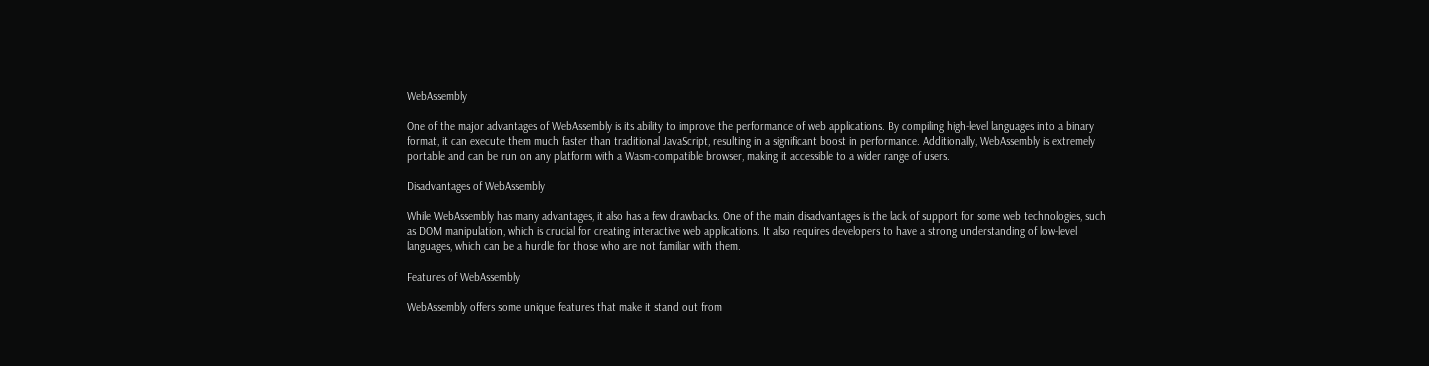WebAssembly

One of the major advantages of WebAssembly is its ability to improve the performance of web applications. By compiling high-level languages into a binary format, it can execute them much faster than traditional JavaScript, resulting in a significant boost in performance. Additionally, WebAssembly is extremely portable and can be run on any platform with a Wasm-compatible browser, making it accessible to a wider range of users.

Disadvantages of WebAssembly

While WebAssembly has many advantages, it also has a few drawbacks. One of the main disadvantages is the lack of support for some web technologies, such as DOM manipulation, which is crucial for creating interactive web applications. It also requires developers to have a strong understanding of low-level languages, which can be a hurdle for those who are not familiar with them.

Features of WebAssembly

WebAssembly offers some unique features that make it stand out from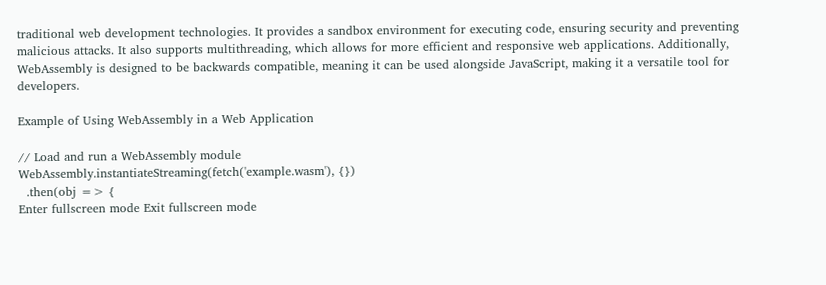traditional web development technologies. It provides a sandbox environment for executing code, ensuring security and preventing malicious attacks. It also supports multithreading, which allows for more efficient and responsive web applications. Additionally, WebAssembly is designed to be backwards compatible, meaning it can be used alongside JavaScript, making it a versatile tool for developers.

Example of Using WebAssembly in a Web Application

// Load and run a WebAssembly module
WebAssembly.instantiateStreaming(fetch('example.wasm'), {})
  .then(obj => {
Enter fullscreen mode Exit fullscreen mode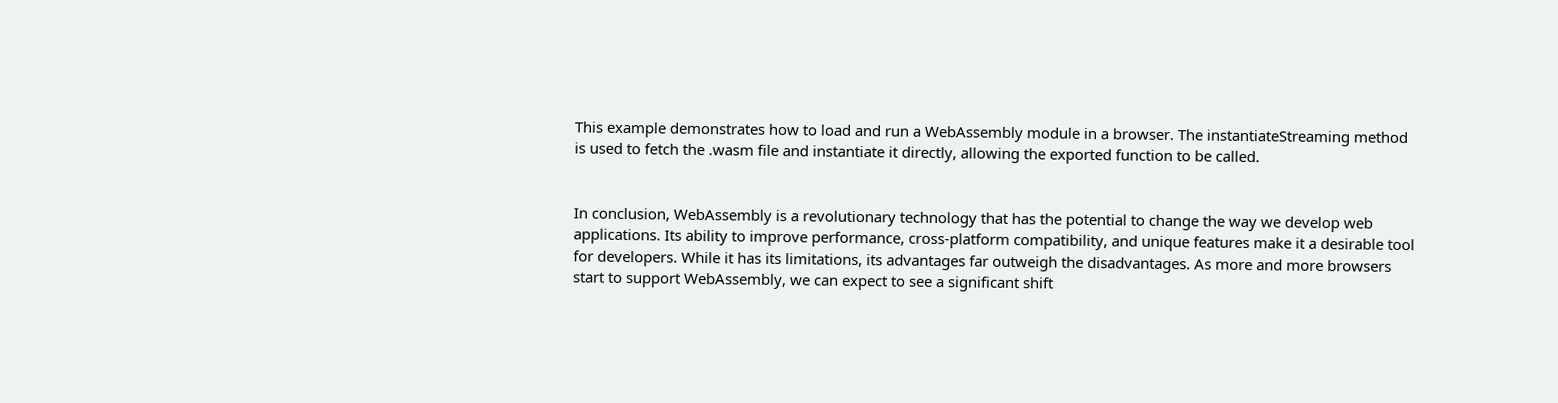This example demonstrates how to load and run a WebAssembly module in a browser. The instantiateStreaming method is used to fetch the .wasm file and instantiate it directly, allowing the exported function to be called.


In conclusion, WebAssembly is a revolutionary technology that has the potential to change the way we develop web applications. Its ability to improve performance, cross-platform compatibility, and unique features make it a desirable tool for developers. While it has its limitations, its advantages far outweigh the disadvantages. As more and more browsers start to support WebAssembly, we can expect to see a significant shift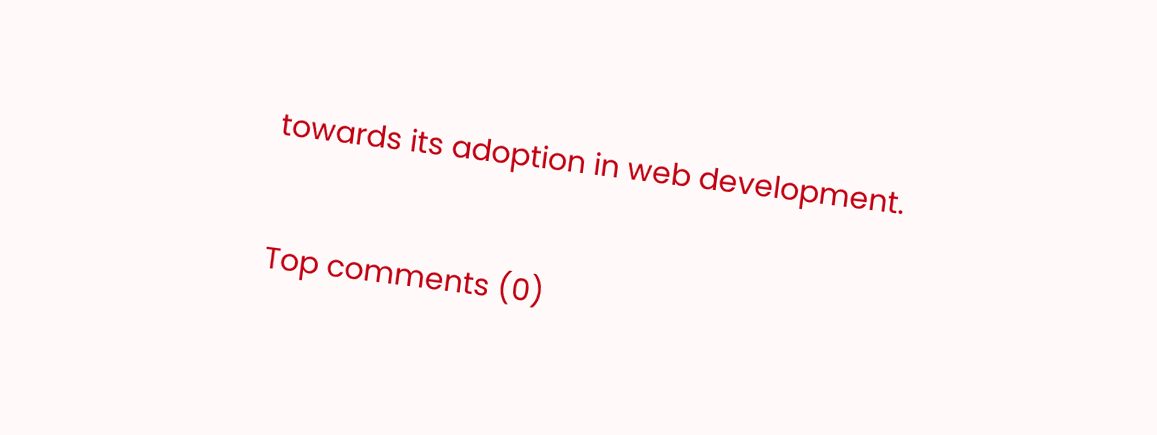towards its adoption in web development.

Top comments (0)